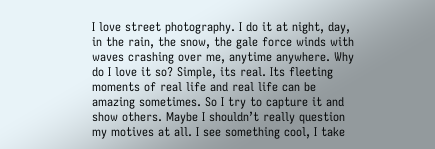I love street photography. I do it at night, day, in the rain, the snow, the gale force winds with waves crashing over me, anytime anywhere. Why do I love it so? Simple, its real. Its fleeting moments of real life and real life can be amazing sometimes. So I try to capture it and show others. Maybe I shouldn’t really question my motives at all. I see something cool, I take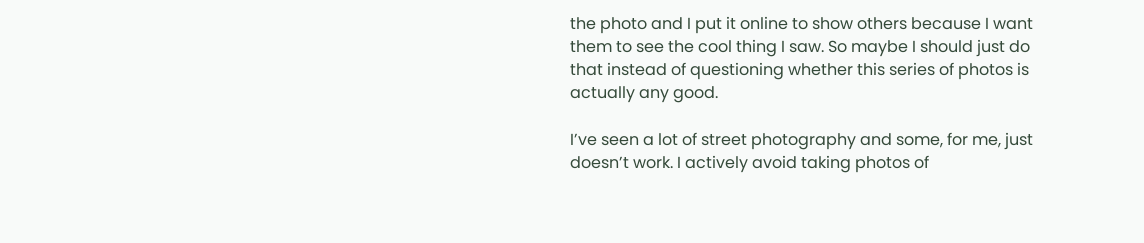the photo and I put it online to show others because I want them to see the cool thing I saw. So maybe I should just do that instead of questioning whether this series of photos is actually any good.

I’ve seen a lot of street photography and some, for me, just doesn’t work. I actively avoid taking photos of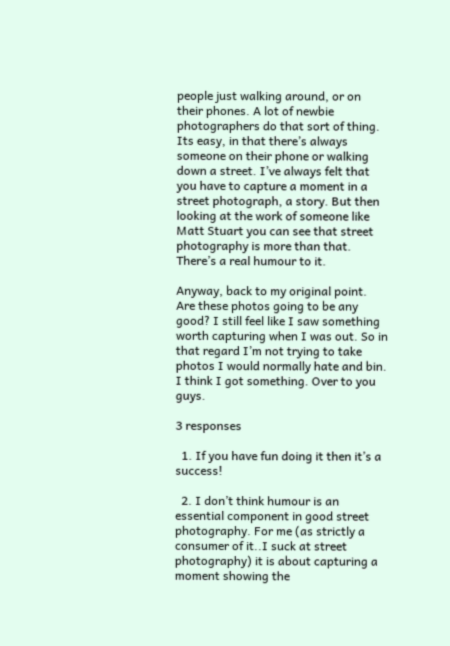people just walking around, or on their phones. A lot of newbie photographers do that sort of thing. Its easy, in that there’s always someone on their phone or walking down a street. I’ve always felt that you have to capture a moment in a street photograph, a story. But then looking at the work of someone like Matt Stuart you can see that street photography is more than that. There’s a real humour to it.

Anyway, back to my original point. Are these photos going to be any good? I still feel like I saw something worth capturing when I was out. So in that regard I’m not trying to take photos I would normally hate and bin. I think I got something. Over to you guys.

3 responses

  1. If you have fun doing it then it’s a success!

  2. I don’t think humour is an essential component in good street photography. For me (as strictly a consumer of it..I suck at street photography) it is about capturing a moment showing the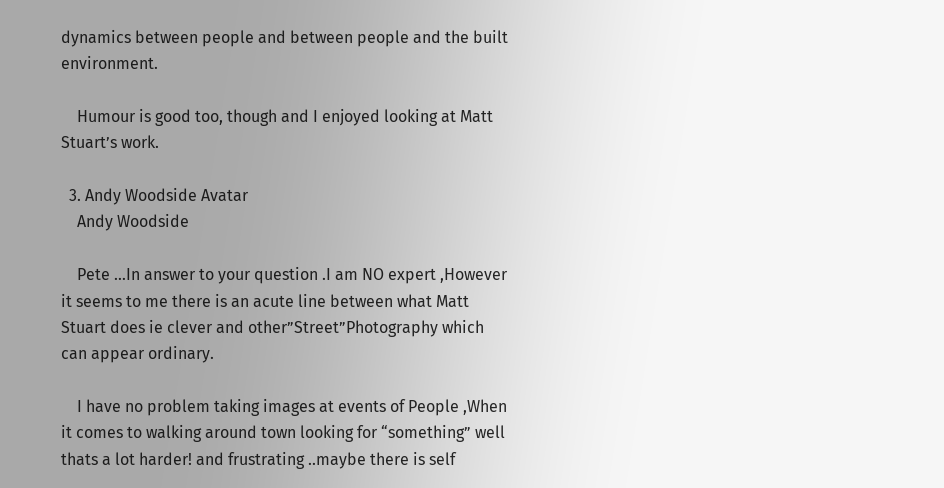dynamics between people and between people and the built environment.

    Humour is good too, though and I enjoyed looking at Matt Stuart’s work.

  3. Andy Woodside Avatar
    Andy Woodside

    Pete …In answer to your question .I am NO expert ,However it seems to me there is an acute line between what Matt Stuart does ie clever and other”Street”Photography which can appear ordinary.

    I have no problem taking images at events of People ,When it comes to walking around town looking for “something” well thats a lot harder! and frustrating ..maybe there is self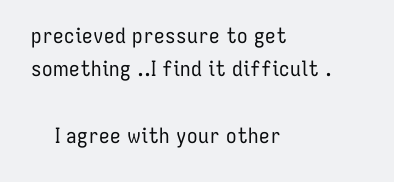precieved pressure to get something ..I find it difficult .

    I agree with your other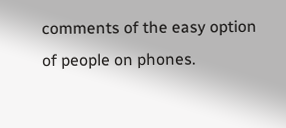comments of the easy option of people on phones.